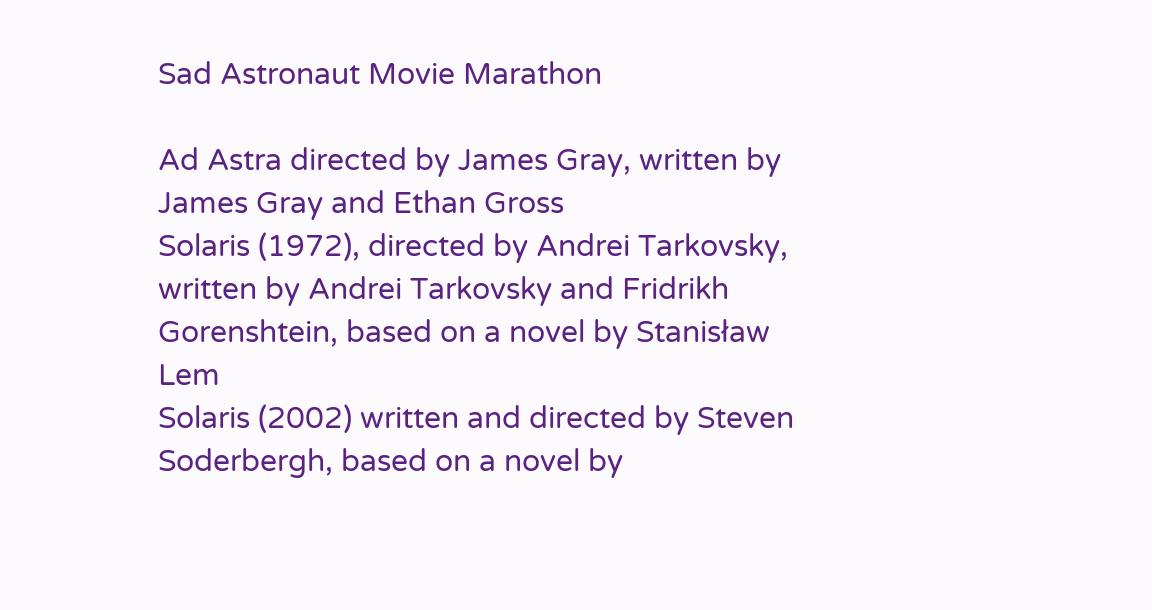Sad Astronaut Movie Marathon

Ad Astra directed by James Gray, written by James Gray and Ethan Gross
Solaris (1972), directed by Andrei Tarkovsky, written by Andrei Tarkovsky and Fridrikh Gorenshtein, based on a novel by Stanisław Lem
Solaris (2002) written and directed by Steven Soderbergh, based on a novel by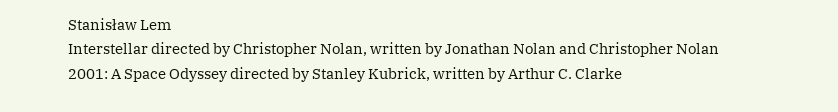Stanisław Lem
Interstellar directed by Christopher Nolan, written by Jonathan Nolan and Christopher Nolan
2001: A Space Odyssey directed by Stanley Kubrick, written by Arthur C. Clarke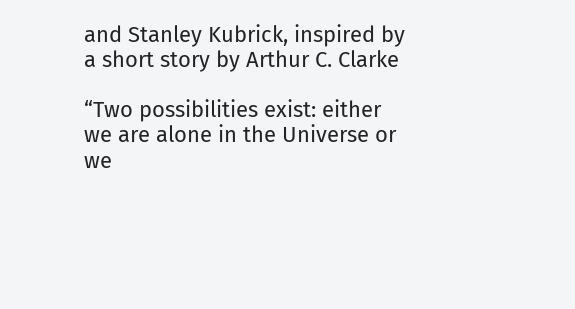and Stanley Kubrick, inspired by a short story by Arthur C. Clarke

“Two possibilities exist: either we are alone in the Universe or we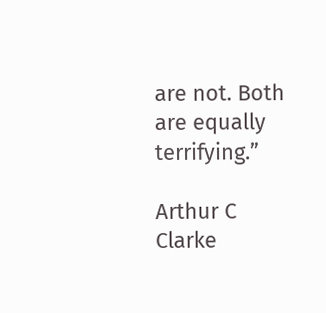are not. Both are equally terrifying.”

Arthur C Clarke